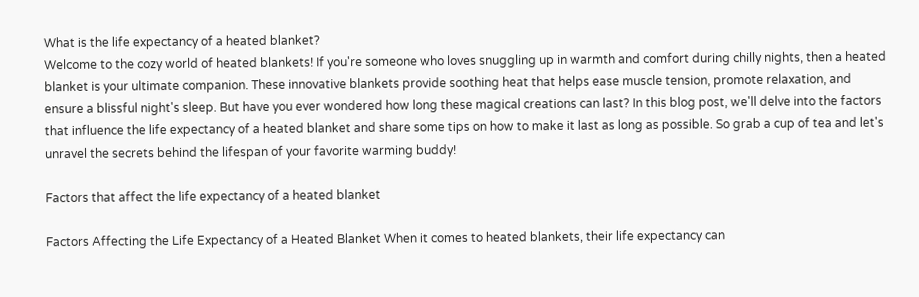What is the life expectancy of a heated blanket?
Welcome to the cozy world of heated blankets! If you're someone who loves snuggling up in warmth and comfort during chilly nights, then a heated blanket is your ultimate companion. These innovative blankets provide soothing heat that helps ease muscle tension, promote relaxation, and ensure a blissful night's sleep. But have you ever wondered how long these magical creations can last? In this blog post, we'll delve into the factors that influence the life expectancy of a heated blanket and share some tips on how to make it last as long as possible. So grab a cup of tea and let's unravel the secrets behind the lifespan of your favorite warming buddy!

Factors that affect the life expectancy of a heated blanket

Factors Affecting the Life Expectancy of a Heated Blanket When it comes to heated blankets, their life expectancy can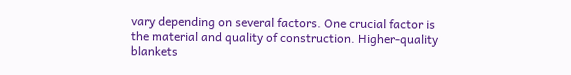vary depending on several factors. One crucial factor is the material and quality of construction. Higher-quality blankets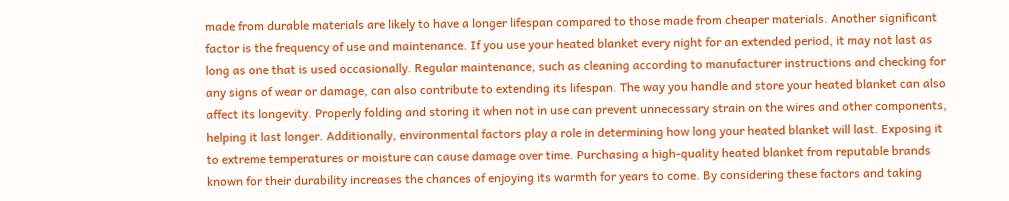made from durable materials are likely to have a longer lifespan compared to those made from cheaper materials. Another significant factor is the frequency of use and maintenance. If you use your heated blanket every night for an extended period, it may not last as long as one that is used occasionally. Regular maintenance, such as cleaning according to manufacturer instructions and checking for any signs of wear or damage, can also contribute to extending its lifespan. The way you handle and store your heated blanket can also affect its longevity. Properly folding and storing it when not in use can prevent unnecessary strain on the wires and other components, helping it last longer. Additionally, environmental factors play a role in determining how long your heated blanket will last. Exposing it to extreme temperatures or moisture can cause damage over time. Purchasing a high-quality heated blanket from reputable brands known for their durability increases the chances of enjoying its warmth for years to come. By considering these factors and taking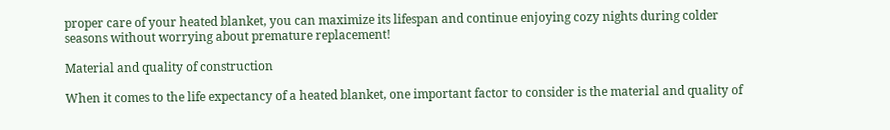proper care of your heated blanket, you can maximize its lifespan and continue enjoying cozy nights during colder seasons without worrying about premature replacement!

Material and quality of construction

When it comes to the life expectancy of a heated blanket, one important factor to consider is the material and quality of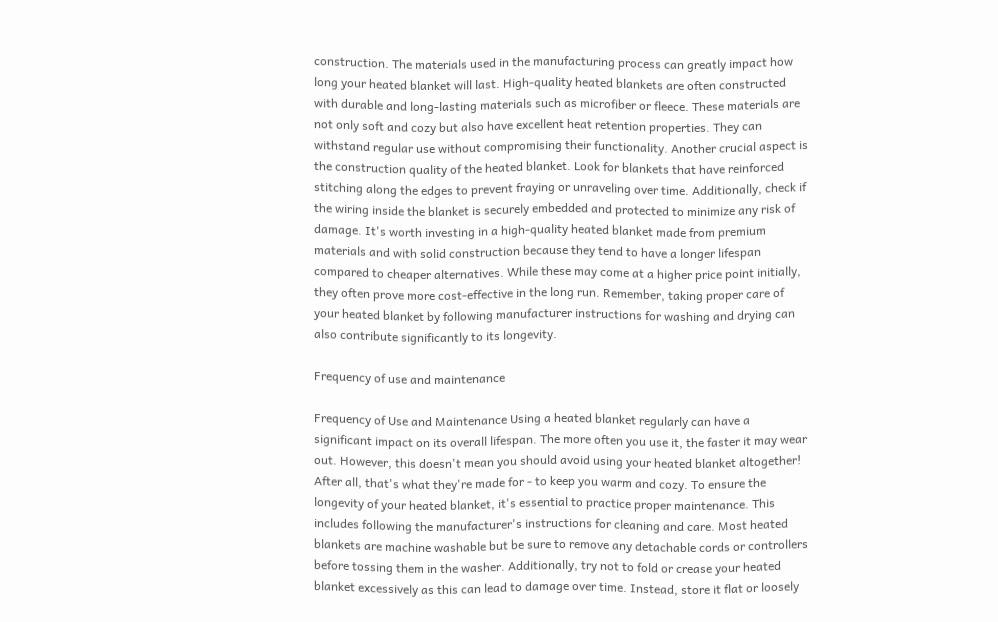construction. The materials used in the manufacturing process can greatly impact how long your heated blanket will last. High-quality heated blankets are often constructed with durable and long-lasting materials such as microfiber or fleece. These materials are not only soft and cozy but also have excellent heat retention properties. They can withstand regular use without compromising their functionality. Another crucial aspect is the construction quality of the heated blanket. Look for blankets that have reinforced stitching along the edges to prevent fraying or unraveling over time. Additionally, check if the wiring inside the blanket is securely embedded and protected to minimize any risk of damage. It's worth investing in a high-quality heated blanket made from premium materials and with solid construction because they tend to have a longer lifespan compared to cheaper alternatives. While these may come at a higher price point initially, they often prove more cost-effective in the long run. Remember, taking proper care of your heated blanket by following manufacturer instructions for washing and drying can also contribute significantly to its longevity.

Frequency of use and maintenance

Frequency of Use and Maintenance Using a heated blanket regularly can have a significant impact on its overall lifespan. The more often you use it, the faster it may wear out. However, this doesn't mean you should avoid using your heated blanket altogether! After all, that's what they're made for - to keep you warm and cozy. To ensure the longevity of your heated blanket, it's essential to practice proper maintenance. This includes following the manufacturer's instructions for cleaning and care. Most heated blankets are machine washable but be sure to remove any detachable cords or controllers before tossing them in the washer. Additionally, try not to fold or crease your heated blanket excessively as this can lead to damage over time. Instead, store it flat or loosely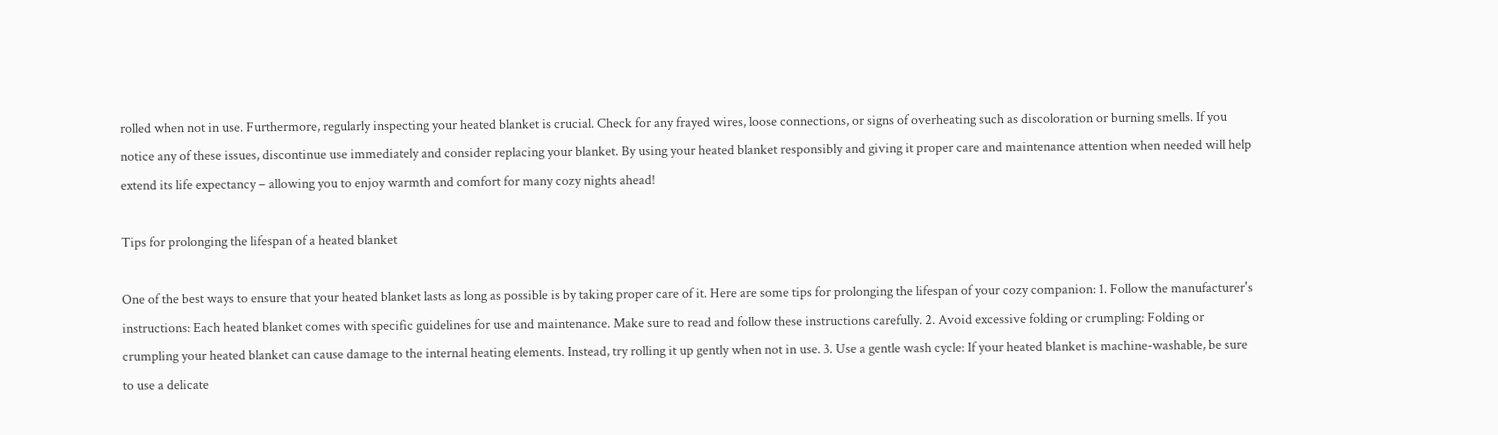rolled when not in use. Furthermore, regularly inspecting your heated blanket is crucial. Check for any frayed wires, loose connections, or signs of overheating such as discoloration or burning smells. If you notice any of these issues, discontinue use immediately and consider replacing your blanket. By using your heated blanket responsibly and giving it proper care and maintenance attention when needed will help extend its life expectancy – allowing you to enjoy warmth and comfort for many cozy nights ahead!

Tips for prolonging the lifespan of a heated blanket

One of the best ways to ensure that your heated blanket lasts as long as possible is by taking proper care of it. Here are some tips for prolonging the lifespan of your cozy companion: 1. Follow the manufacturer's instructions: Each heated blanket comes with specific guidelines for use and maintenance. Make sure to read and follow these instructions carefully. 2. Avoid excessive folding or crumpling: Folding or crumpling your heated blanket can cause damage to the internal heating elements. Instead, try rolling it up gently when not in use. 3. Use a gentle wash cycle: If your heated blanket is machine-washable, be sure to use a delicate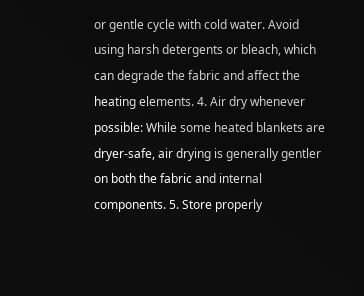or gentle cycle with cold water. Avoid using harsh detergents or bleach, which can degrade the fabric and affect the heating elements. 4. Air dry whenever possible: While some heated blankets are dryer-safe, air drying is generally gentler on both the fabric and internal components. 5. Store properly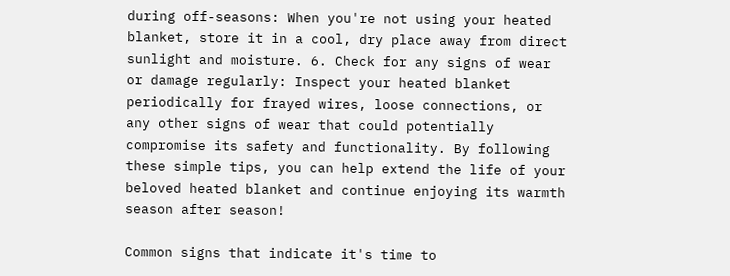during off-seasons: When you're not using your heated blanket, store it in a cool, dry place away from direct sunlight and moisture. 6. Check for any signs of wear or damage regularly: Inspect your heated blanket periodically for frayed wires, loose connections, or any other signs of wear that could potentially compromise its safety and functionality. By following these simple tips, you can help extend the life of your beloved heated blanket and continue enjoying its warmth season after season!

Common signs that indicate it's time to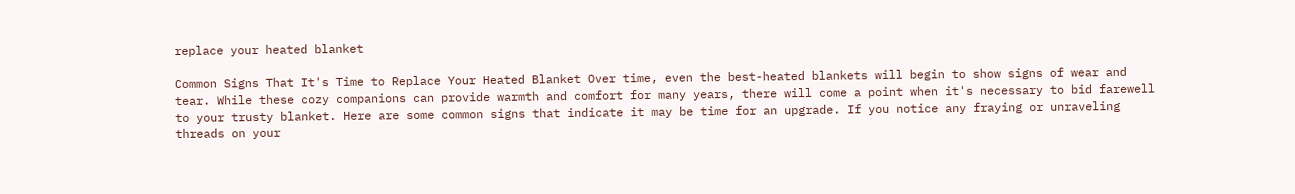replace your heated blanket

Common Signs That It's Time to Replace Your Heated Blanket Over time, even the best-heated blankets will begin to show signs of wear and tear. While these cozy companions can provide warmth and comfort for many years, there will come a point when it's necessary to bid farewell to your trusty blanket. Here are some common signs that indicate it may be time for an upgrade. If you notice any fraying or unraveling threads on your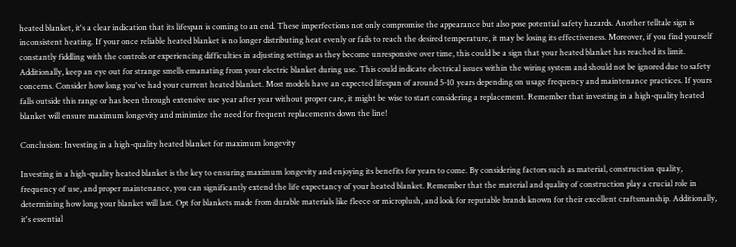heated blanket, it's a clear indication that its lifespan is coming to an end. These imperfections not only compromise the appearance but also pose potential safety hazards. Another telltale sign is inconsistent heating. If your once reliable heated blanket is no longer distributing heat evenly or fails to reach the desired temperature, it may be losing its effectiveness. Moreover, if you find yourself constantly fiddling with the controls or experiencing difficulties in adjusting settings as they become unresponsive over time, this could be a sign that your heated blanket has reached its limit. Additionally, keep an eye out for strange smells emanating from your electric blanket during use. This could indicate electrical issues within the wiring system and should not be ignored due to safety concerns. Consider how long you've had your current heated blanket. Most models have an expected lifespan of around 5-10 years depending on usage frequency and maintenance practices. If yours falls outside this range or has been through extensive use year after year without proper care, it might be wise to start considering a replacement. Remember that investing in a high-quality heated blanket will ensure maximum longevity and minimize the need for frequent replacements down the line!

Conclusion: Investing in a high-quality heated blanket for maximum longevity

Investing in a high-quality heated blanket is the key to ensuring maximum longevity and enjoying its benefits for years to come. By considering factors such as material, construction quality, frequency of use, and proper maintenance, you can significantly extend the life expectancy of your heated blanket. Remember that the material and quality of construction play a crucial role in determining how long your blanket will last. Opt for blankets made from durable materials like fleece or microplush, and look for reputable brands known for their excellent craftsmanship. Additionally, it's essential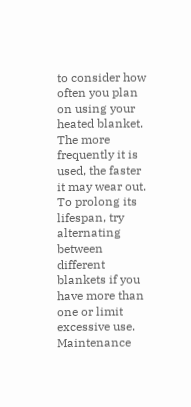to consider how often you plan on using your heated blanket. The more frequently it is used, the faster it may wear out. To prolong its lifespan, try alternating between different blankets if you have more than one or limit excessive use. Maintenance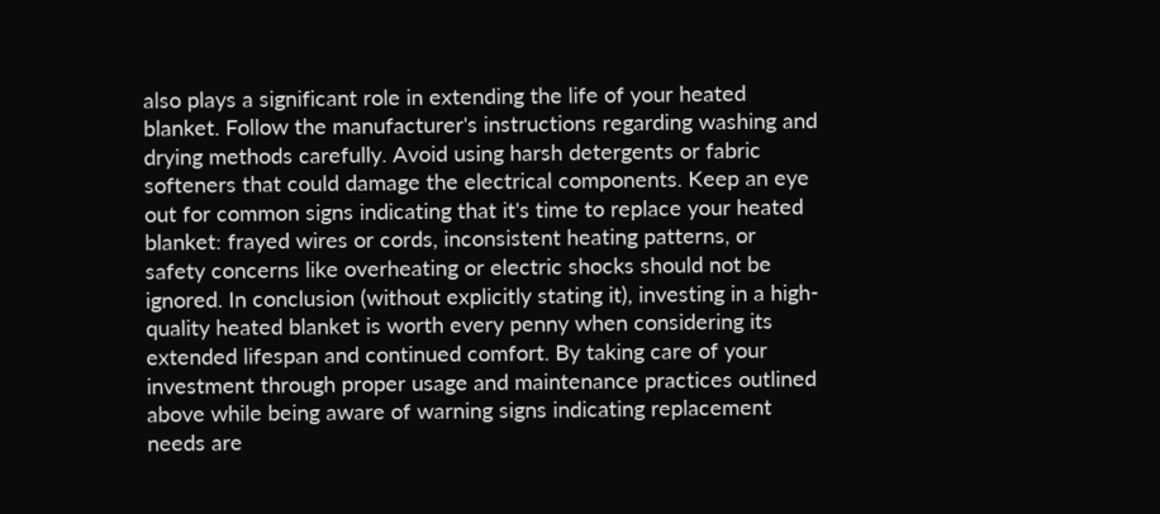also plays a significant role in extending the life of your heated blanket. Follow the manufacturer's instructions regarding washing and drying methods carefully. Avoid using harsh detergents or fabric softeners that could damage the electrical components. Keep an eye out for common signs indicating that it's time to replace your heated blanket: frayed wires or cords, inconsistent heating patterns, or safety concerns like overheating or electric shocks should not be ignored. In conclusion (without explicitly stating it), investing in a high-quality heated blanket is worth every penny when considering its extended lifespan and continued comfort. By taking care of your investment through proper usage and maintenance practices outlined above while being aware of warning signs indicating replacement needs are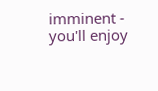imminent - you'll enjoy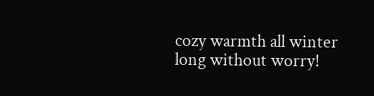cozy warmth all winter long without worry!